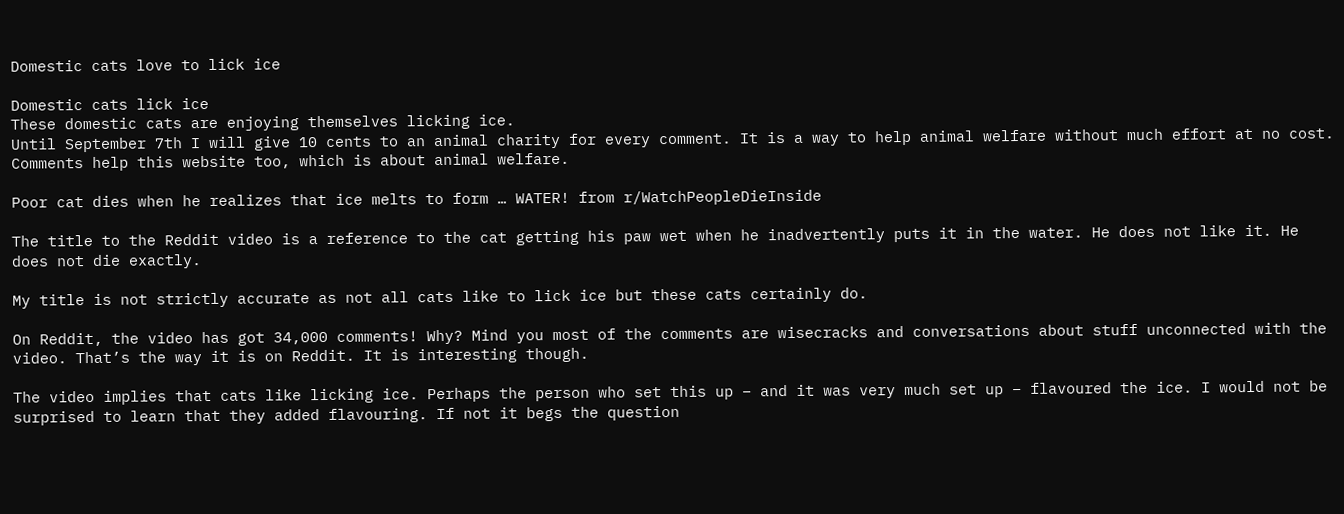Domestic cats love to lick ice

Domestic cats lick ice
These domestic cats are enjoying themselves licking ice.
Until September 7th I will give 10 cents to an animal charity for every comment. It is a way to help animal welfare without much effort at no cost. Comments help this website too, which is about animal welfare.

Poor cat dies when he realizes that ice melts to form … WATER! from r/WatchPeopleDieInside

The title to the Reddit video is a reference to the cat getting his paw wet when he inadvertently puts it in the water. He does not like it. He does not die exactly.

My title is not strictly accurate as not all cats like to lick ice but these cats certainly do.

On Reddit, the video has got 34,000 comments! Why? Mind you most of the comments are wisecracks and conversations about stuff unconnected with the video. That’s the way it is on Reddit. It is interesting though.

The video implies that cats like licking ice. Perhaps the person who set this up – and it was very much set up – flavoured the ice. I would not be surprised to learn that they added flavouring. If not it begs the question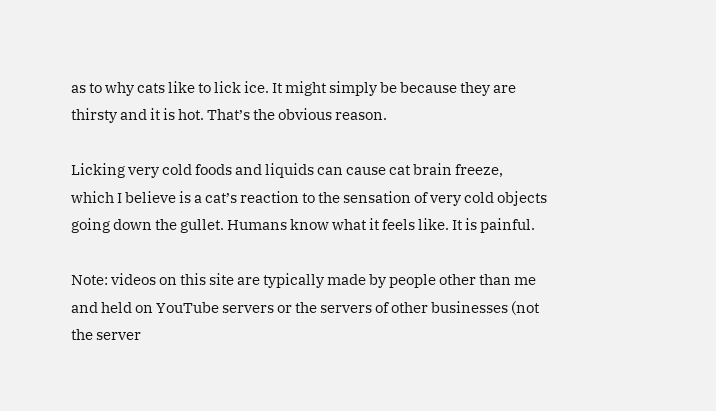as to why cats like to lick ice. It might simply be because they are thirsty and it is hot. That’s the obvious reason.

Licking very cold foods and liquids can cause cat brain freeze, which I believe is a cat’s reaction to the sensation of very cold objects going down the gullet. Humans know what it feels like. It is painful.

Note: videos on this site are typically made by people other than me and held on YouTube servers or the servers of other businesses (not the server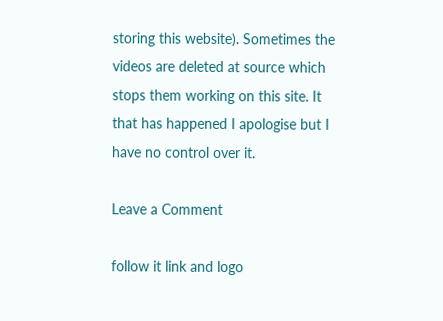storing this website). Sometimes the videos are deleted at source which stops them working on this site. It that has happened I apologise but I have no control over it.

Leave a Comment

follow it link and logo